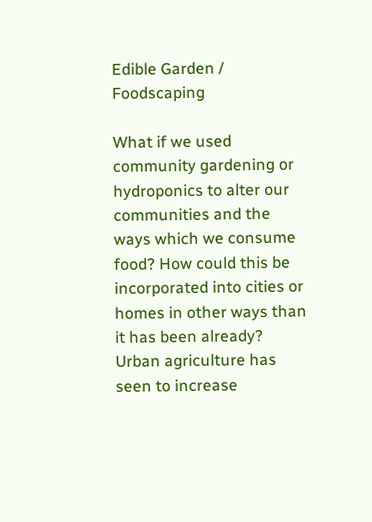Edible Garden / Foodscaping

What if we used community gardening or hydroponics to alter our communities and the ways which we consume food? How could this be incorporated into cities or homes in other ways than it has been already? Urban agriculture has seen to increase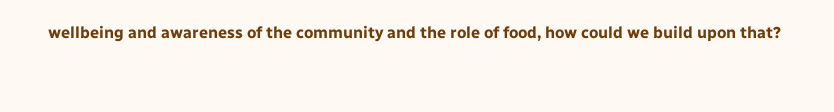wellbeing and awareness of the community and the role of food, how could we build upon that?